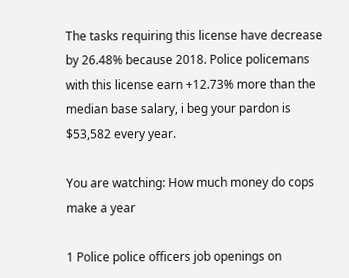The tasks requiring this license have decrease by 26.48% because 2018. Police policemans with this license earn +12.73% more than the median base salary, i beg your pardon is $53,582 every year.

You are watching: How much money do cops make a year

1 Police police officers job openings on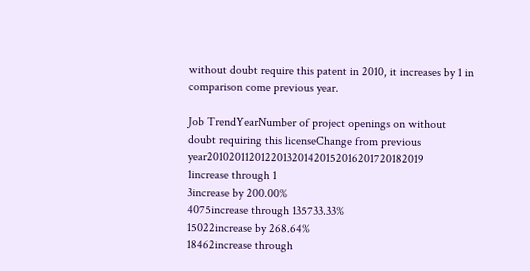without doubt require this patent in 2010, it increases by 1 in comparison come previous year.

Job TrendYearNumber of project openings on without doubt requiring this licenseChange from previous year2010201120122013201420152016201720182019
1increase through 1
3increase by 200.00%
4075increase through 135733.33%
15022increase by 268.64%
18462increase through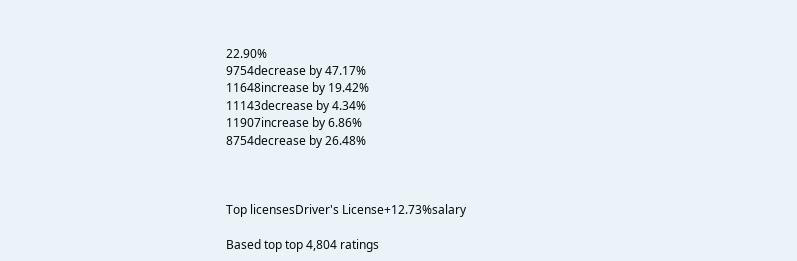22.90%
9754decrease by 47.17%
11648increase by 19.42%
11143decrease by 4.34%
11907increase by 6.86%
8754decrease by 26.48%



Top licensesDriver's License+12.73%salary

Based top top 4,804 ratings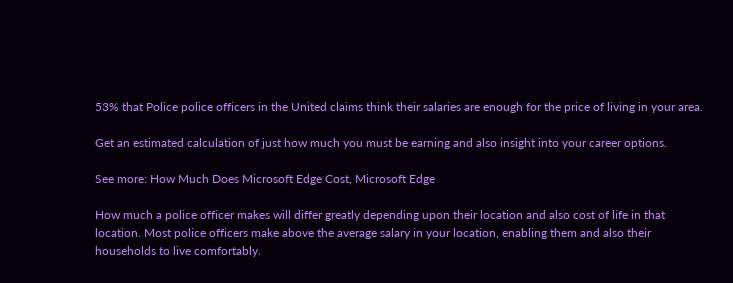53% that Police police officers in the United claims think their salaries are enough for the price of living in your area.

Get an estimated calculation of just how much you must be earning and also insight into your career options.

See more: How Much Does Microsoft Edge Cost, Microsoft Edge

How much a police officer makes will differ greatly depending upon their location and also cost of life in that location. Most police officers make above the average salary in your location, enabling them and also their households to live comfortably.